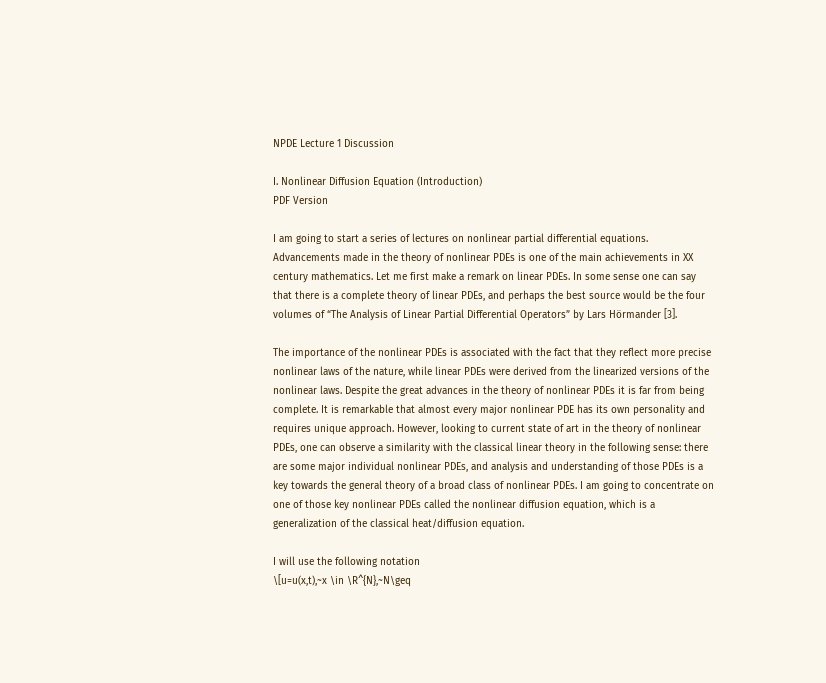NPDE Lecture 1 Discussion

I. Nonlinear Diffusion Equation (Introduction)
PDF Version

I am going to start a series of lectures on nonlinear partial differential equations. Advancements made in the theory of nonlinear PDEs is one of the main achievements in XX century mathematics. Let me first make a remark on linear PDEs. In some sense one can say that there is a complete theory of linear PDEs, and perhaps the best source would be the four volumes of “The Analysis of Linear Partial Differential Operators” by Lars Hörmander [3].

The importance of the nonlinear PDEs is associated with the fact that they reflect more precise nonlinear laws of the nature, while linear PDEs were derived from the linearized versions of the nonlinear laws. Despite the great advances in the theory of nonlinear PDEs it is far from being complete. It is remarkable that almost every major nonlinear PDE has its own personality and requires unique approach. However, looking to current state of art in the theory of nonlinear PDEs, one can observe a similarity with the classical linear theory in the following sense: there are some major individual nonlinear PDEs, and analysis and understanding of those PDEs is a key towards the general theory of a broad class of nonlinear PDEs. I am going to concentrate on one of those key nonlinear PDEs called the nonlinear diffusion equation, which is a generalization of the classical heat/diffusion equation.

I will use the following notation
\[u=u(x,t),~x \in \R^{N},~N\geq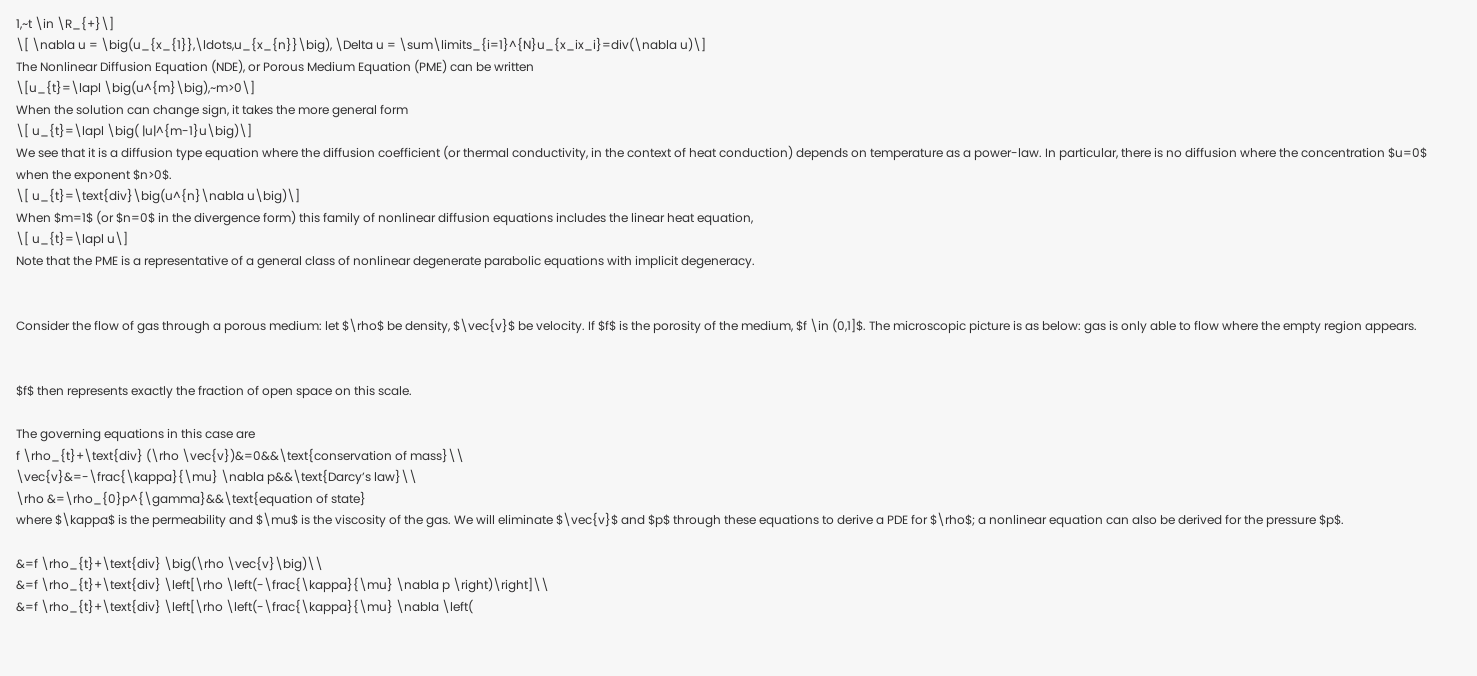1,~t \in \R_{+}\]
\[ \nabla u = \big(u_{x_{1}},\ldots,u_{x_{n}}\big), \Delta u = \sum\limits_{i=1}^{N}u_{x_ix_i}=div(\nabla u)\]
The Nonlinear Diffusion Equation (NDE), or Porous Medium Equation (PME) can be written
\[u_{t}=\lapl \big(u^{m}\big),~m>0\]
When the solution can change sign, it takes the more general form
\[ u_{t}=\lapl \big( |u|^{m-1}u\big)\]
We see that it is a diffusion type equation where the diffusion coefficient (or thermal conductivity, in the context of heat conduction) depends on temperature as a power-law. In particular, there is no diffusion where the concentration $u=0$ when the exponent $n>0$.
\[ u_{t}=\text{div}\big(u^{n}\nabla u\big)\]
When $m=1$ (or $n=0$ in the divergence form) this family of nonlinear diffusion equations includes the linear heat equation,
\[ u_{t}=\lapl u\]
Note that the PME is a representative of a general class of nonlinear degenerate parabolic equations with implicit degeneracy.


Consider the flow of gas through a porous medium: let $\rho$ be density, $\vec{v}$ be velocity. If $f$ is the porosity of the medium, $f \in (0,1]$. The microscopic picture is as below: gas is only able to flow where the empty region appears.


$f$ then represents exactly the fraction of open space on this scale.

The governing equations in this case are
f \rho_{t}+\text{div} (\rho \vec{v})&=0&&\text{conservation of mass}\\
\vec{v}&=-\frac{\kappa}{\mu} \nabla p&&\text{Darcy’s law}\\
\rho &=\rho_{0}p^{\gamma}&&\text{equation of state}
where $\kappa$ is the permeability and $\mu$ is the viscosity of the gas. We will eliminate $\vec{v}$ and $p$ through these equations to derive a PDE for $\rho$; a nonlinear equation can also be derived for the pressure $p$.

&=f \rho_{t}+\text{div} \big(\rho \vec{v}\big)\\
&=f \rho_{t}+\text{div} \left[\rho \left(-\frac{\kappa}{\mu} \nabla p \right)\right]\\
&=f \rho_{t}+\text{div} \left[\rho \left(-\frac{\kappa}{\mu} \nabla \left(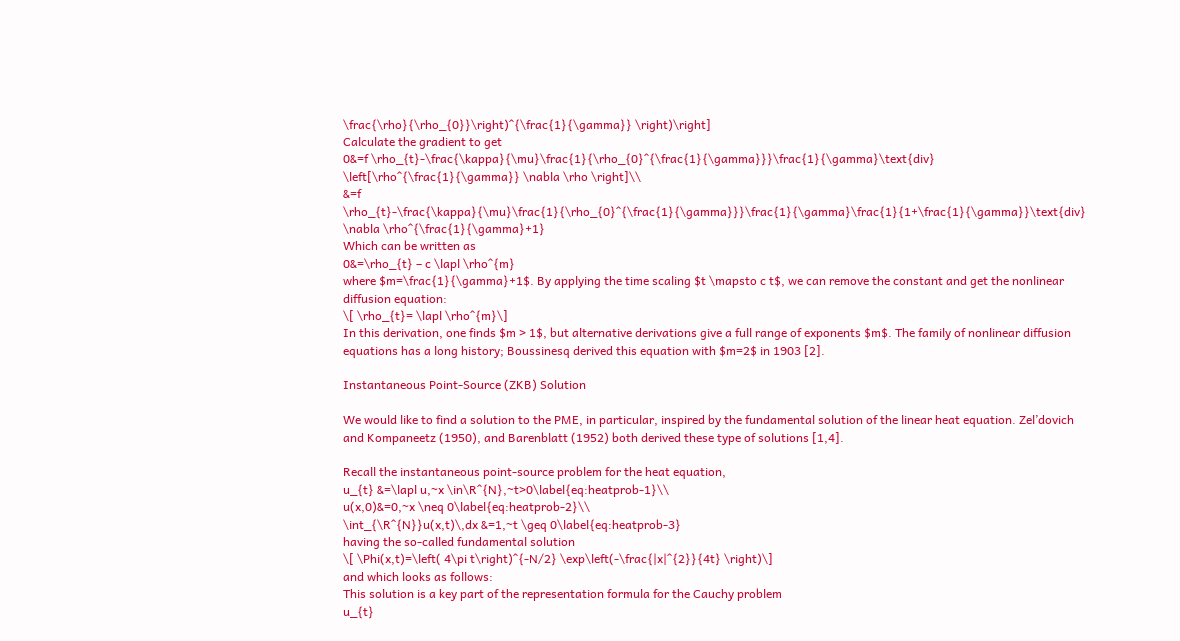\frac{\rho}{\rho_{0}}\right)^{\frac{1}{\gamma}} \right)\right]
Calculate the gradient to get
0&=f \rho_{t}-\frac{\kappa}{\mu}\frac{1}{\rho_{0}^{\frac{1}{\gamma}}}\frac{1}{\gamma}\text{div} \left[\rho^{\frac{1}{\gamma}} \nabla \rho \right]\\
&=f \rho_{t}-\frac{\kappa}{\mu}\frac{1}{\rho_{0}^{\frac{1}{\gamma}}}\frac{1}{\gamma}\frac{1}{1+\frac{1}{\gamma}}\text{div} \nabla \rho^{\frac{1}{\gamma}+1}
Which can be written as
0&=\rho_{t} – c \lapl \rho^{m}
where $m=\frac{1}{\gamma}+1$. By applying the time scaling $t \mapsto c t$, we can remove the constant and get the nonlinear diffusion equation:
\[ \rho_{t}= \lapl \rho^{m}\]
In this derivation, one finds $m > 1$, but alternative derivations give a full range of exponents $m$. The family of nonlinear diffusion equations has a long history; Boussinesq derived this equation with $m=2$ in 1903 [2].

Instantaneous Point-Source (ZKB) Solution

We would like to find a solution to the PME, in particular, inspired by the fundamental solution of the linear heat equation. Zel’dovich and Kompaneetz (1950), and Barenblatt (1952) both derived these type of solutions [1,4].

Recall the instantaneous point-source problem for the heat equation,
u_{t} &=\lapl u,~x \in\R^{N},~t>0\label{eq:heatprob-1}\\
u(x,0)&=0,~x \neq 0\label{eq:heatprob-2}\\
\int_{\R^{N}}u(x,t)\,dx &=1,~t \geq 0\label{eq:heatprob-3}
having the so-called fundamental solution
\[ \Phi(x,t)=\left( 4\pi t\right)^{-N/2} \exp\left(-\frac{|x|^{2}}{4t} \right)\]
and which looks as follows:
This solution is a key part of the representation formula for the Cauchy problem
u_{t}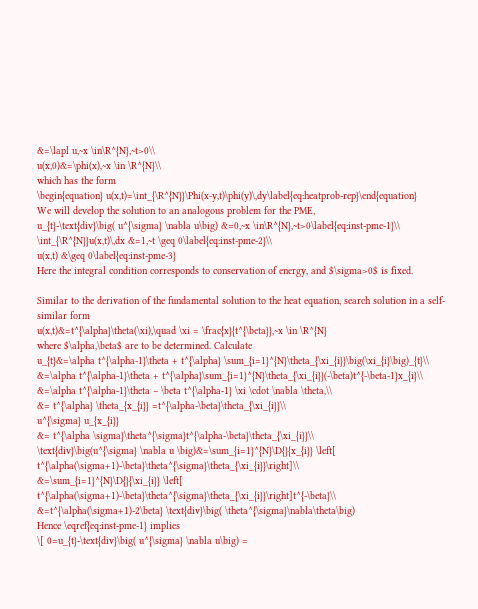&=\lapl u,~x \in\R^{N},~t>0\\
u(x,0)&=\phi(x),~x \in \R^{N}\\
which has the form
\begin{equation} u(x,t)=\int_{\R^{N}}\Phi(x-y,t)\phi(y)\,dy\label{eq:heatprob-rep}\end{equation}
We will develop the solution to an analogous problem for the PME,
u_{t}-\text{div}\big( u^{\sigma} \nabla u\big) &=0,~x \in\R^{N},~t>0\label{eq:inst-pme-1}\\
\int_{\R^{N}}u(x,t)\,dx &=1,~t \geq 0\label{eq:inst-pme-2}\\
u(x,t) &\geq 0\label{eq:inst-pme-3}
Here the integral condition corresponds to conservation of energy, and $\sigma>0$ is fixed.

Similar to the derivation of the fundamental solution to the heat equation, search solution in a self-similar form
u(x,t)&=t^{\alpha}\theta(\xi),\quad \xi = \frac{x}{t^{\beta}},~x \in \R^{N}
where $\alpha,\beta$ are to be determined. Calculate
u_{t}&=\alpha t^{\alpha-1}\theta + t^{\alpha} \sum_{i=1}^{N}\theta_{\xi_{i}}\big(\xi_{i}\big)_{t}\\
&=\alpha t^{\alpha-1}\theta + t^{\alpha}\sum_{i=1}^{N}\theta_{\xi_{i}}(-\beta)t^{-\beta-1}x_{i}\\
&=\alpha t^{\alpha-1}\theta – \beta t^{\alpha-1} \xi \cdot \nabla \theta,\\
&= t^{\alpha} \theta_{x_{i}} =t^{\alpha-\beta}\theta_{\xi_{i}}\\
u^{\sigma} u_{x_{i}}
&= t^{\alpha \sigma}\theta^{\sigma}t^{\alpha-\beta}\theta_{\xi_{i}}\\
\text{div}\big(u^{\sigma} \nabla u \big)&=\sum_{i=1}^{N}\D{}{x_{i}} \left[ t^{\alpha(\sigma+1)-\beta}\theta^{\sigma}\theta_{\xi_{i}}\right]\\
&=\sum_{i=1}^{N}\D{}{\xi_{i}} \left[ t^{\alpha(\sigma+1)-\beta}\theta^{\sigma}\theta_{\xi_{i}}\right]t^{-\beta}\\
&=t^{\alpha(\sigma+1)-2\beta} \text{div}\big( \theta^{\sigma}\nabla\theta\big)
Hence \eqref{eq:inst-pme-1} implies
\[ 0=u_{t}-\text{div}\big( u^{\sigma} \nabla u\big) =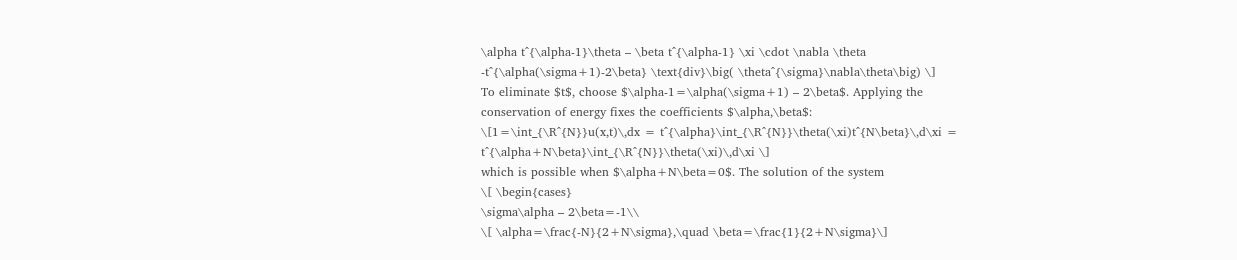\alpha t^{\alpha-1}\theta – \beta t^{\alpha-1} \xi \cdot \nabla \theta -t^{\alpha(\sigma+1)-2\beta} \text{div}\big( \theta^{\sigma}\nabla\theta\big) \]
To eliminate $t$, choose $\alpha-1=\alpha(\sigma+1) – 2\beta$. Applying the conservation of energy fixes the coefficients $\alpha,\beta$:
\[1=\int_{\R^{N}}u(x,t)\,dx = t^{\alpha}\int_{\R^{N}}\theta(\xi)t^{N\beta}\,d\xi = t^{\alpha+N\beta}\int_{\R^{N}}\theta(\xi)\,d\xi \]
which is possible when $\alpha+N\beta=0$. The solution of the system
\[ \begin{cases}
\sigma\alpha – 2\beta=-1\\
\[ \alpha=\frac{-N}{2+N\sigma},\quad \beta=\frac{1}{2+N\sigma}\]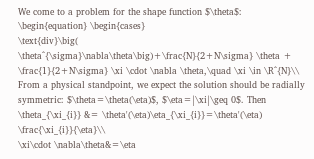We come to a problem for the shape function $\theta$:
\begin{equation} \begin{cases}
\text{div}\big( \theta^{\sigma}\nabla\theta\big)+\frac{N}{2+N\sigma} \theta + \frac{1}{2+N\sigma} \xi \cdot \nabla \theta,\quad \xi \in \R^{N}\\
From a physical standpoint, we expect the solution should be radially symmetric: $\theta=\theta(\eta)$, $\eta=|\xi|\geq 0$. Then
\theta_{\xi_{i}} &= \theta'(\eta)\eta_{\xi_{i}}=\theta'(\eta) \frac{\xi_{i}}{\eta}\\
\xi\cdot \nabla\theta&=\eta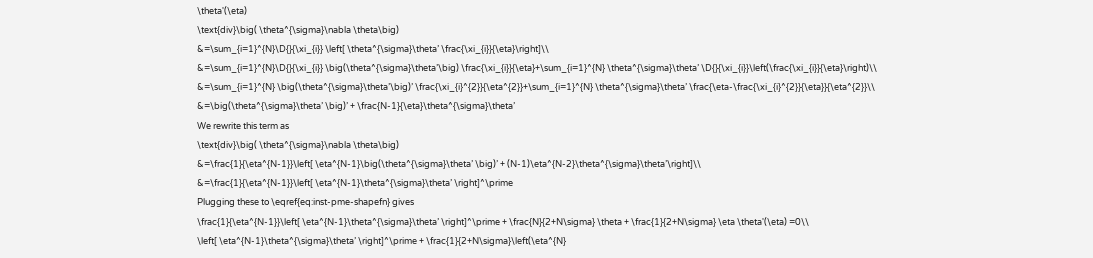\theta'(\eta)
\text{div}\big( \theta^{\sigma}\nabla \theta\big)
&=\sum_{i=1}^{N}\D{}{\xi_{i}} \left[ \theta^{\sigma}\theta’ \frac{\xi_{i}}{\eta}\right]\\
&=\sum_{i=1}^{N}\D{}{\xi_{i}} \big(\theta^{\sigma}\theta’\big) \frac{\xi_{i}}{\eta}+\sum_{i=1}^{N} \theta^{\sigma}\theta’ \D{}{\xi_{i}}\left(\frac{\xi_{i}}{\eta}\right)\\
&=\sum_{i=1}^{N} \big(\theta^{\sigma}\theta’\big)’ \frac{\xi_{i}^{2}}{\eta^{2}}+\sum_{i=1}^{N} \theta^{\sigma}\theta’ \frac{\eta-\frac{\xi_{i}^{2}}{\eta}}{\eta^{2}}\\
&=\big(\theta^{\sigma}\theta’ \big)’ + \frac{N-1}{\eta}\theta^{\sigma}\theta’
We rewrite this term as
\text{div}\big( \theta^{\sigma}\nabla \theta\big)
&=\frac{1}{\eta^{N-1}}\left[ \eta^{N-1}\big(\theta^{\sigma}\theta’ \big)’ + (N-1)\eta^{N-2}\theta^{\sigma}\theta’\right]\\
&=\frac{1}{\eta^{N-1}}\left[ \eta^{N-1}\theta^{\sigma}\theta’ \right]^\prime
Plugging these to \eqref{eq:inst-pme-shapefn} gives
\frac{1}{\eta^{N-1}}\left[ \eta^{N-1}\theta^{\sigma}\theta’ \right]^\prime + \frac{N}{2+N\sigma} \theta + \frac{1}{2+N\sigma} \eta \theta'(\eta) =0\\
\left[ \eta^{N-1}\theta^{\sigma}\theta’ \right]^\prime + \frac{1}{2+N\sigma}\left(\eta^{N}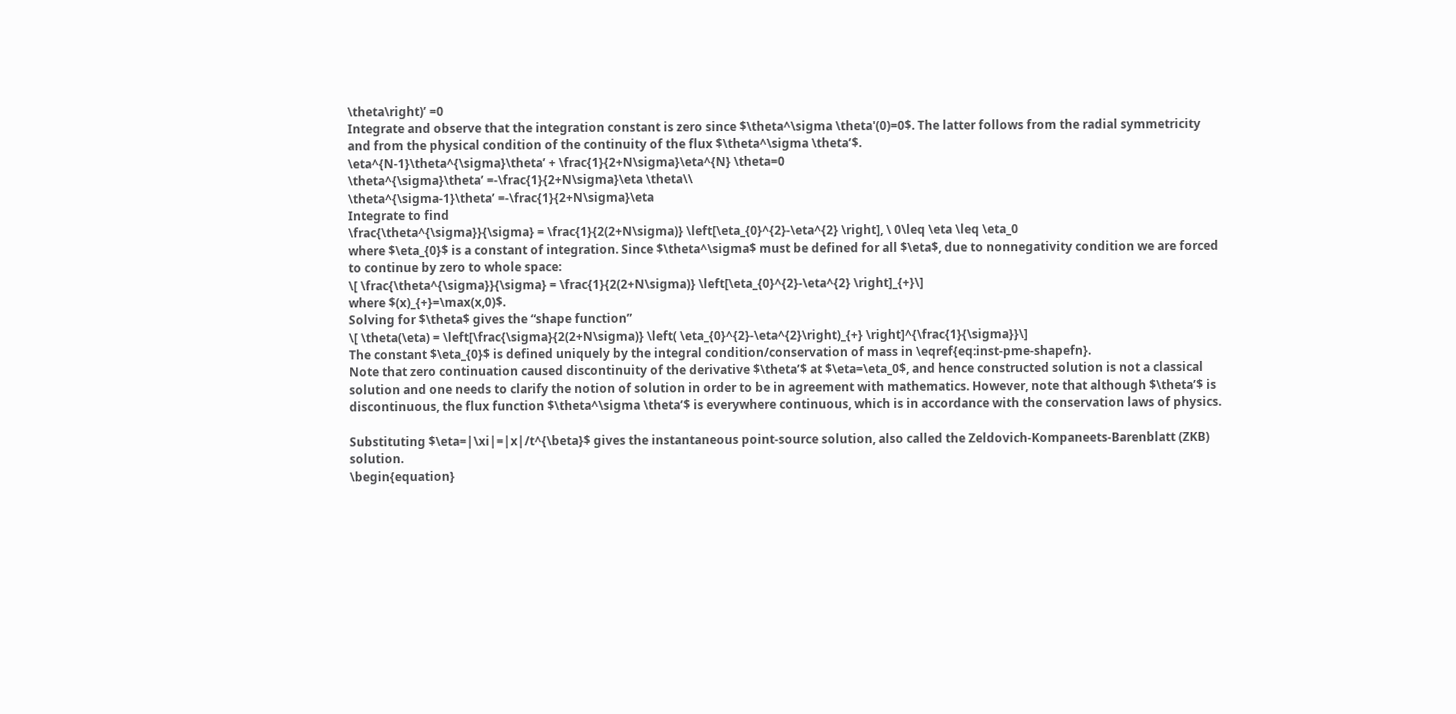\theta\right)’ =0
Integrate and observe that the integration constant is zero since $\theta^\sigma \theta'(0)=0$. The latter follows from the radial symmetricity and from the physical condition of the continuity of the flux $\theta^\sigma \theta’$.
\eta^{N-1}\theta^{\sigma}\theta’ + \frac{1}{2+N\sigma}\eta^{N} \theta=0
\theta^{\sigma}\theta’ =-\frac{1}{2+N\sigma}\eta \theta\\
\theta^{\sigma-1}\theta’ =-\frac{1}{2+N\sigma}\eta
Integrate to find
\frac{\theta^{\sigma}}{\sigma} = \frac{1}{2(2+N\sigma)} \left[\eta_{0}^{2}-\eta^{2} \right], \ 0\leq \eta \leq \eta_0
where $\eta_{0}$ is a constant of integration. Since $\theta^\sigma$ must be defined for all $\eta$, due to nonnegativity condition we are forced to continue by zero to whole space:
\[ \frac{\theta^{\sigma}}{\sigma} = \frac{1}{2(2+N\sigma)} \left[\eta_{0}^{2}-\eta^{2} \right]_{+}\]
where $(x)_{+}=\max(x,0)$.
Solving for $\theta$ gives the “shape function”
\[ \theta(\eta) = \left[\frac{\sigma}{2(2+N\sigma)} \left( \eta_{0}^{2}-\eta^{2}\right)_{+} \right]^{\frac{1}{\sigma}}\]
The constant $\eta_{0}$ is defined uniquely by the integral condition/conservation of mass in \eqref{eq:inst-pme-shapefn}.
Note that zero continuation caused discontinuity of the derivative $\theta’$ at $\eta=\eta_0$, and hence constructed solution is not a classical solution and one needs to clarify the notion of solution in order to be in agreement with mathematics. However, note that although $\theta’$ is discontinuous, the flux function $\theta^\sigma \theta’$ is everywhere continuous, which is in accordance with the conservation laws of physics.

Substituting $\eta=|\xi|=|x|/t^{\beta}$ gives the instantaneous point-source solution, also called the Zeldovich-Kompaneets-Barenblatt (ZKB) solution.
\begin{equation}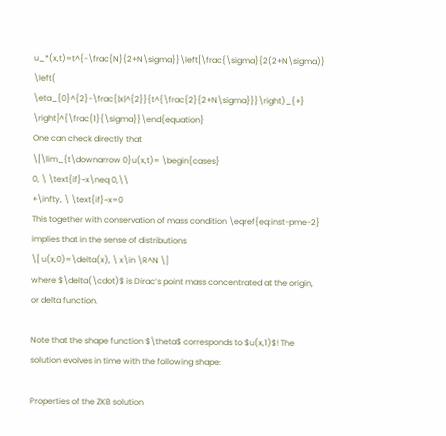u_*(x,t)=t^{-\frac{N}{2+N\sigma}}\left[\frac{\sigma}{2(2+N\sigma)} \left( \eta_{0}^{2}-\frac{|x|^{2}}{t^{\frac{2}{2+N\sigma}}}\right)_{+} \right]^{\frac{1}{\sigma}}\end{equation}
One can check directly that
\[\lim_{t\downarrow 0}u(x,t)= \begin{cases}
0, \ \text{if}~x\neq 0,\\
+\infty, \ \text{if}~x=0
This together with conservation of mass condition \eqref{eq:inst-pme-2} implies that in the sense of distributions
\[ u(x,0)=\delta(x), \ x\in \R^N \]
where $\delta(\cdot)$ is Dirac’s point mass concentrated at the origin, or delta function.

Note that the shape function $\theta$ corresponds to $u(x,1)$! The solution evolves in time with the following shape:

Properties of the ZKB solution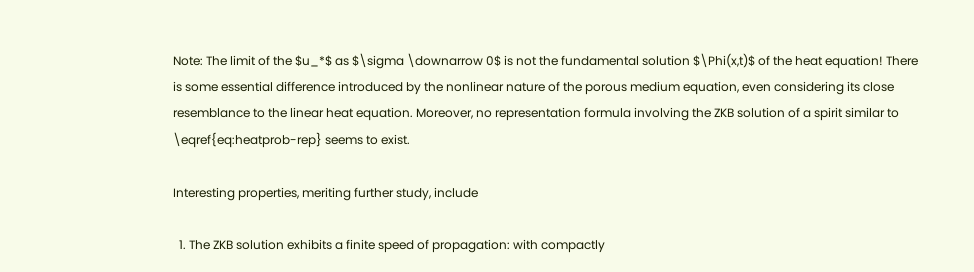Note: The limit of the $u_*$ as $\sigma \downarrow 0$ is not the fundamental solution $\Phi(x,t)$ of the heat equation! There is some essential difference introduced by the nonlinear nature of the porous medium equation, even considering its close resemblance to the linear heat equation. Moreover, no representation formula involving the ZKB solution of a spirit similar to \eqref{eq:heatprob-rep} seems to exist.

Interesting properties, meriting further study, include

  1. The ZKB solution exhibits a finite speed of propagation: with compactly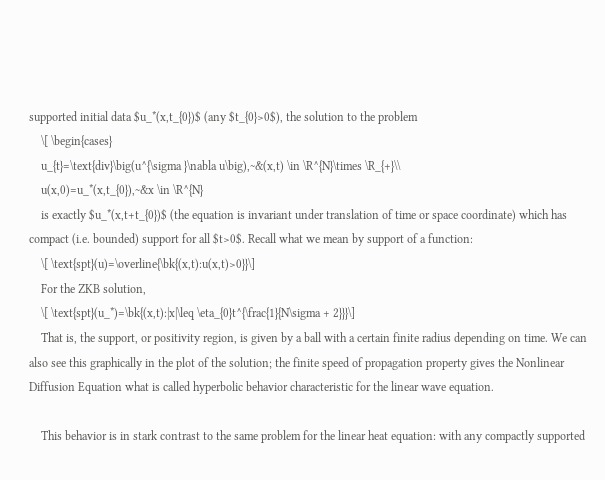supported initial data $u_*(x,t_{0})$ (any $t_{0}>0$), the solution to the problem
    \[ \begin{cases}
    u_{t}=\text{div}\big(u^{\sigma }\nabla u\big),~&(x,t) \in \R^{N}\times \R_{+}\\
    u(x,0)=u_*(x,t_{0}),~&x \in \R^{N}
    is exactly $u_*(x,t+t_{0})$ (the equation is invariant under translation of time or space coordinate) which has compact (i.e. bounded) support for all $t>0$. Recall what we mean by support of a function:
    \[ \text{spt}(u)=\overline{\bk{(x,t):u(x,t)>0}}\]
    For the ZKB solution,
    \[ \text{spt}(u_*)=\bk{(x,t):|x|\leq \eta_{0}t^{\frac{1}{N\sigma + 2}}}\]
    That is, the support, or positivity region, is given by a ball with a certain finite radius depending on time. We can also see this graphically in the plot of the solution; the finite speed of propagation property gives the Nonlinear Diffusion Equation what is called hyperbolic behavior characteristic for the linear wave equation.

    This behavior is in stark contrast to the same problem for the linear heat equation: with any compactly supported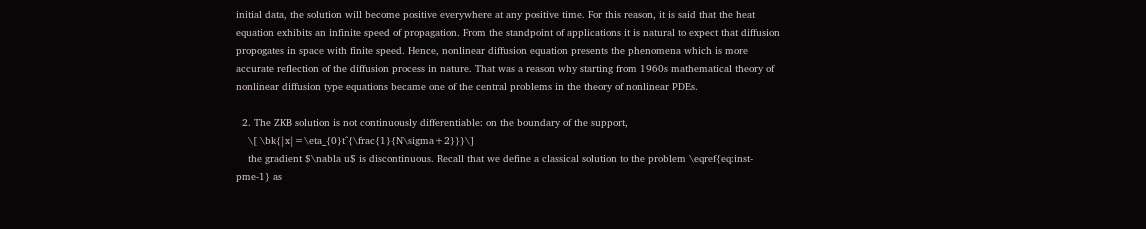initial data, the solution will become positive everywhere at any positive time. For this reason, it is said that the heat equation exhibits an infinite speed of propagation. From the standpoint of applications it is natural to expect that diffusion propogates in space with finite speed. Hence, nonlinear diffusion equation presents the phenomena which is more accurate reflection of the diffusion process in nature. That was a reason why starting from 1960s mathematical theory of nonlinear diffusion type equations became one of the central problems in the theory of nonlinear PDEs.

  2. The ZKB solution is not continuously differentiable: on the boundary of the support,
    \[ \bk{|x|=\eta_{0}t^{\frac{1}{N\sigma+2}}}\]
    the gradient $\nabla u$ is discontinuous. Recall that we define a classical solution to the problem \eqref{eq:inst-pme-1} as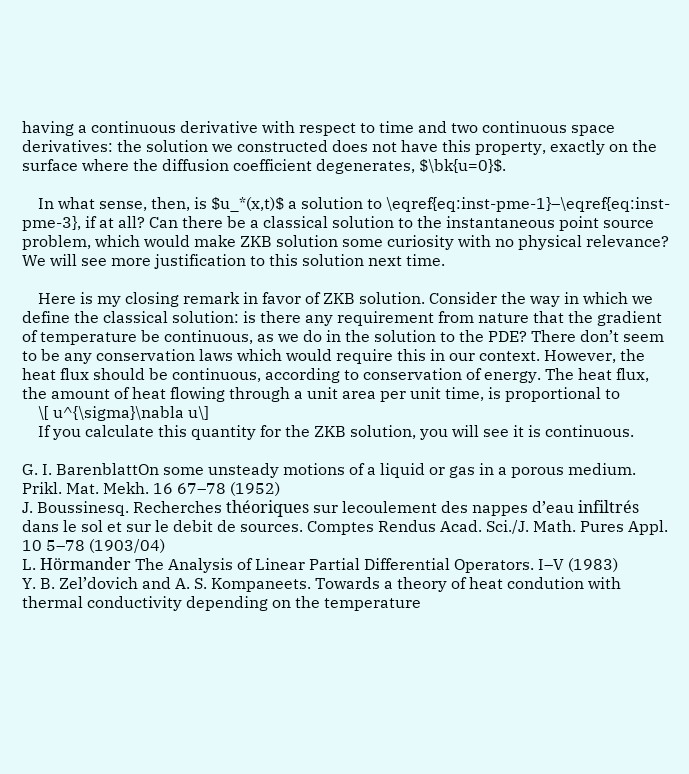having a continuous derivative with respect to time and two continuous space derivatives: the solution we constructed does not have this property, exactly on the surface where the diffusion coefficient degenerates, $\bk{u=0}$.

    In what sense, then, is $u_*(x,t)$ a solution to \eqref{eq:inst-pme-1}–\eqref{eq:inst-pme-3}, if at all? Can there be a classical solution to the instantaneous point source problem, which would make ZKB solution some curiosity with no physical relevance? We will see more justification to this solution next time.

    Here is my closing remark in favor of ZKB solution. Consider the way in which we define the classical solution: is there any requirement from nature that the gradient of temperature be continuous, as we do in the solution to the PDE? There don’t seem to be any conservation laws which would require this in our context. However, the heat flux should be continuous, according to conservation of energy. The heat flux, the amount of heat flowing through a unit area per unit time, is proportional to
    \[ u^{\sigma}\nabla u\]
    If you calculate this quantity for the ZKB solution, you will see it is continuous.

G. I. BarenblattOn some unsteady motions of a liquid or gas in a porous medium. Prikl. Mat. Mekh. 16 67–78 (1952)
J. Boussinesq. Recherches théoriques sur lecoulement des nappes d’eau infiltrés dans le sol et sur le debit de sources. Comptes Rendus Acad. Sci./J. Math. Pures Appl. 10 5–78 (1903/04)
L. Hörmander The Analysis of Linear Partial Differential Operators. I–V (1983)
Y. B. Zel’dovich and A. S. Kompaneets. Towards a theory of heat condution with thermal conductivity depending on the temperature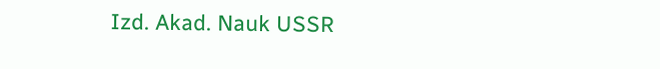Izd. Akad. Nauk USSR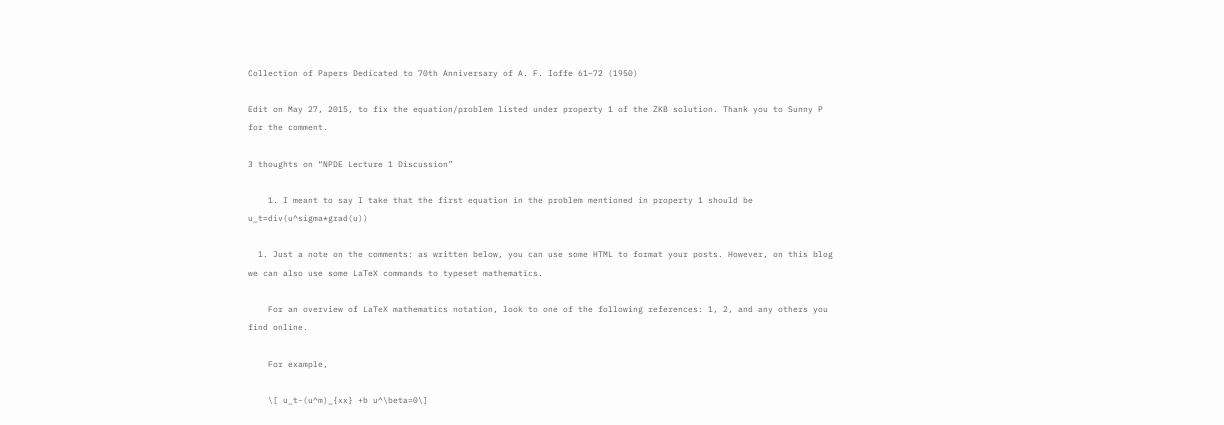Collection of Papers Dedicated to 70th Anniversary of A. F. Ioffe 61–72 (1950)

Edit on May 27, 2015, to fix the equation/problem listed under property 1 of the ZKB solution. Thank you to Sunny P for the comment.

3 thoughts on “NPDE Lecture 1 Discussion”

    1. I meant to say I take that the first equation in the problem mentioned in property 1 should be u_t=div(u^sigma*grad(u))

  1. Just a note on the comments: as written below, you can use some HTML to format your posts. However, on this blog we can also use some LaTeX commands to typeset mathematics.

    For an overview of LaTeX mathematics notation, look to one of the following references: 1, 2, and any others you find online.

    For example,

    \[ u_t-(u^m)_{xx} +b u^\beta=0\]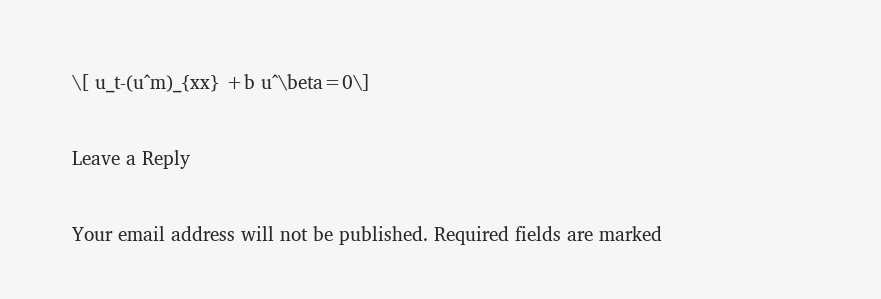\[ u_t-(u^m)_{xx} +b u^\beta=0\]

Leave a Reply

Your email address will not be published. Required fields are marked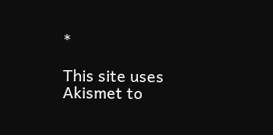*

This site uses Akismet to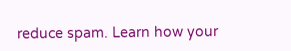reduce spam. Learn how your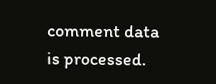comment data is processed.